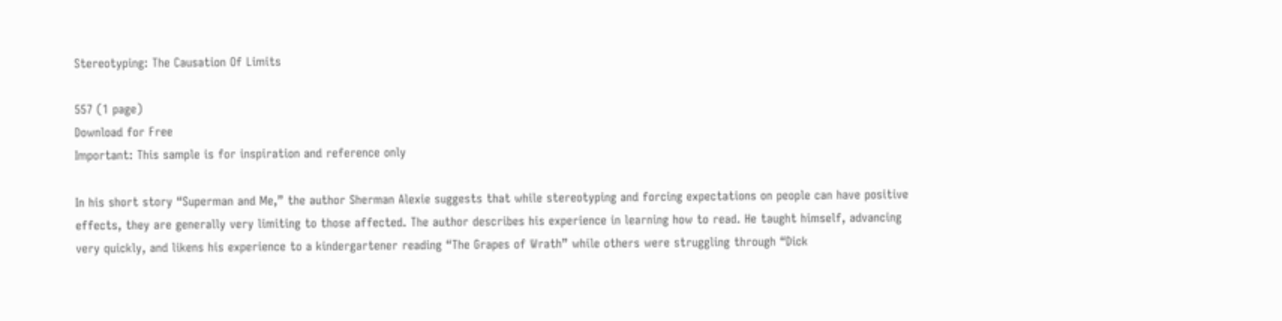Stereotyping: The Causation Of Limits

557 (1 page)
Download for Free
Important: This sample is for inspiration and reference only

In his short story “Superman and Me,” the author Sherman Alexie suggests that while stereotyping and forcing expectations on people can have positive effects, they are generally very limiting to those affected. The author describes his experience in learning how to read. He taught himself, advancing very quickly, and likens his experience to a kindergartener reading “The Grapes of Wrath” while others were struggling through “Dick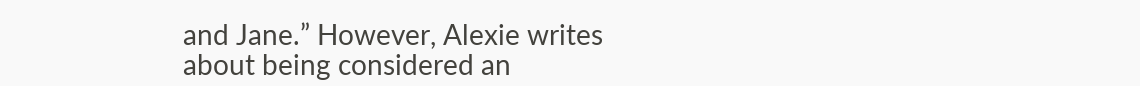and Jane.” However, Alexie writes about being considered an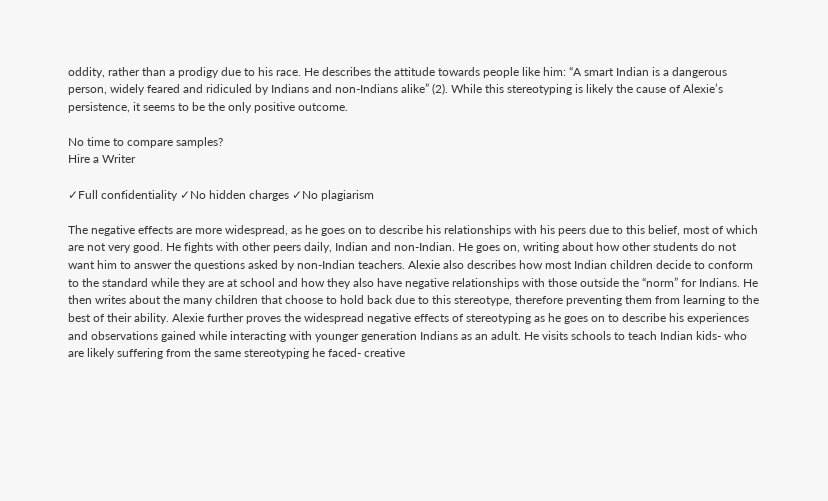oddity, rather than a prodigy due to his race. He describes the attitude towards people like him: “A smart Indian is a dangerous person, widely feared and ridiculed by Indians and non-Indians alike” (2). While this stereotyping is likely the cause of Alexie’s persistence, it seems to be the only positive outcome.

No time to compare samples?
Hire a Writer

✓Full confidentiality ✓No hidden charges ✓No plagiarism

The negative effects are more widespread, as he goes on to describe his relationships with his peers due to this belief, most of which are not very good. He fights with other peers daily, Indian and non-Indian. He goes on, writing about how other students do not want him to answer the questions asked by non-Indian teachers. Alexie also describes how most Indian children decide to conform to the standard while they are at school and how they also have negative relationships with those outside the “norm” for Indians. He then writes about the many children that choose to hold back due to this stereotype, therefore preventing them from learning to the best of their ability. Alexie further proves the widespread negative effects of stereotyping as he goes on to describe his experiences and observations gained while interacting with younger generation Indians as an adult. He visits schools to teach Indian kids- who are likely suffering from the same stereotyping he faced- creative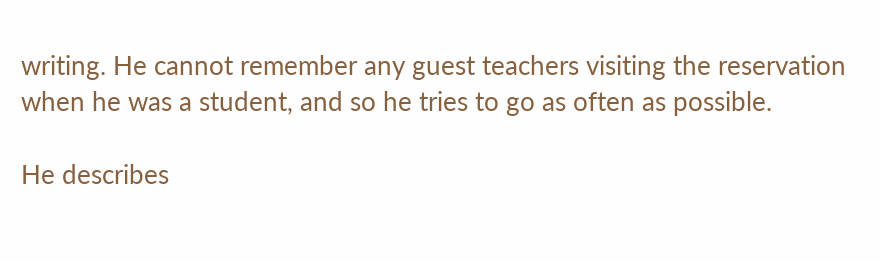writing. He cannot remember any guest teachers visiting the reservation when he was a student, and so he tries to go as often as possible.

He describes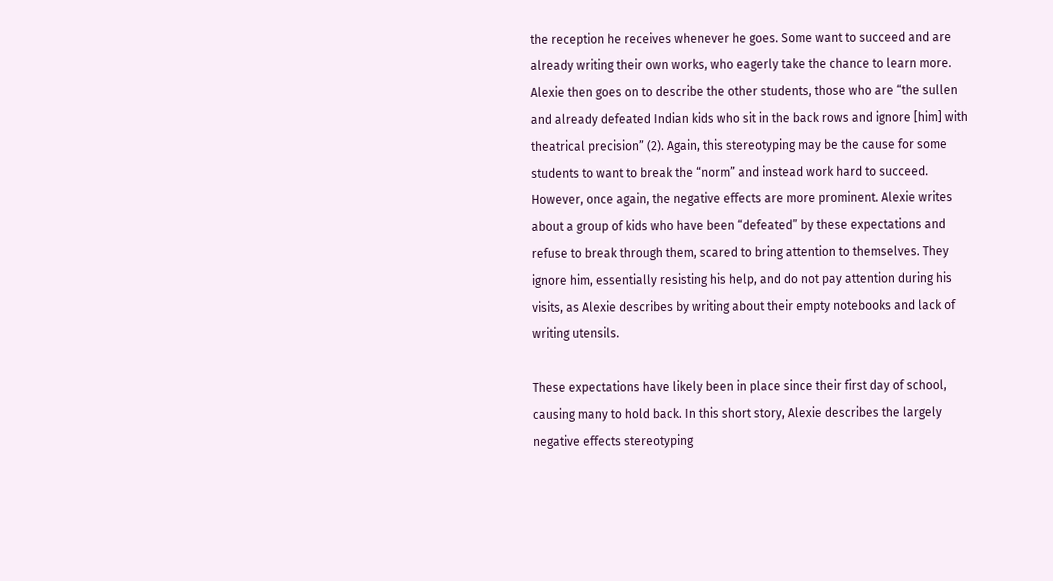the reception he receives whenever he goes. Some want to succeed and are already writing their own works, who eagerly take the chance to learn more. Alexie then goes on to describe the other students, those who are “the sullen and already defeated Indian kids who sit in the back rows and ignore [him] with theatrical precision” (2). Again, this stereotyping may be the cause for some students to want to break the “norm” and instead work hard to succeed. However, once again, the negative effects are more prominent. Alexie writes about a group of kids who have been “defeated” by these expectations and refuse to break through them, scared to bring attention to themselves. They ignore him, essentially resisting his help, and do not pay attention during his visits, as Alexie describes by writing about their empty notebooks and lack of writing utensils.

These expectations have likely been in place since their first day of school, causing many to hold back. In this short story, Alexie describes the largely negative effects stereotyping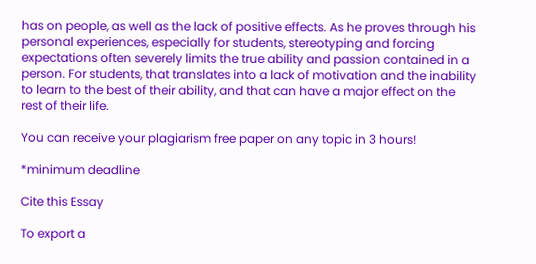has on people, as well as the lack of positive effects. As he proves through his personal experiences, especially for students, stereotyping and forcing expectations often severely limits the true ability and passion contained in a person. For students, that translates into a lack of motivation and the inability to learn to the best of their ability, and that can have a major effect on the rest of their life.

You can receive your plagiarism free paper on any topic in 3 hours!

*minimum deadline

Cite this Essay

To export a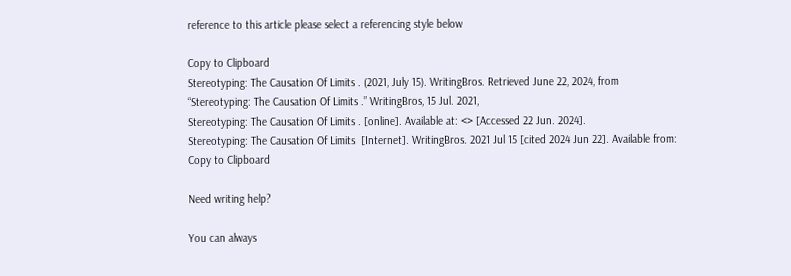reference to this article please select a referencing style below

Copy to Clipboard
Stereotyping: The Causation Of Limits . (2021, July 15). WritingBros. Retrieved June 22, 2024, from
“Stereotyping: The Causation Of Limits .” WritingBros, 15 Jul. 2021,
Stereotyping: The Causation Of Limits . [online]. Available at: <> [Accessed 22 Jun. 2024].
Stereotyping: The Causation Of Limits  [Internet]. WritingBros. 2021 Jul 15 [cited 2024 Jun 22]. Available from:
Copy to Clipboard

Need writing help?

You can always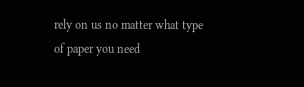rely on us no matter what type of paper you need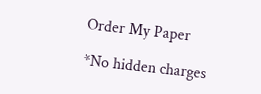Order My Paper

*No hidden charges